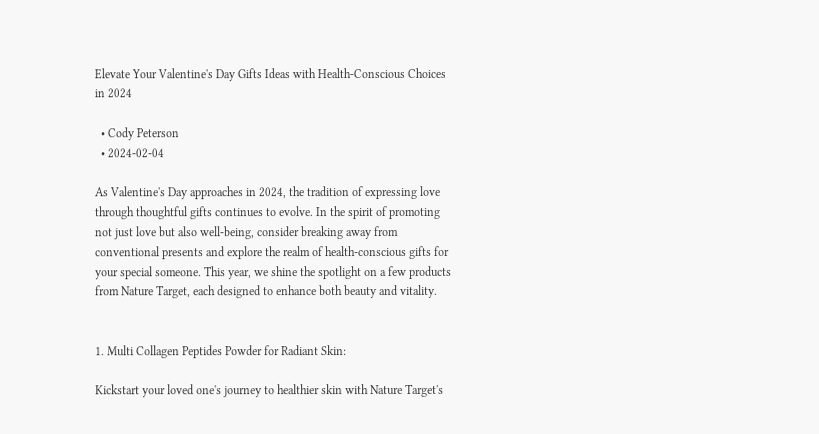Elevate Your Valentine's Day Gifts Ideas with Health-Conscious Choices in 2024

  • Cody Peterson
  • 2024-02-04

As Valentine's Day approaches in 2024, the tradition of expressing love through thoughtful gifts continues to evolve. In the spirit of promoting not just love but also well-being, consider breaking away from conventional presents and explore the realm of health-conscious gifts for your special someone. This year, we shine the spotlight on a few products from Nature Target, each designed to enhance both beauty and vitality.


1. Multi Collagen Peptides Powder for Radiant Skin:

Kickstart your loved one's journey to healthier skin with Nature Target's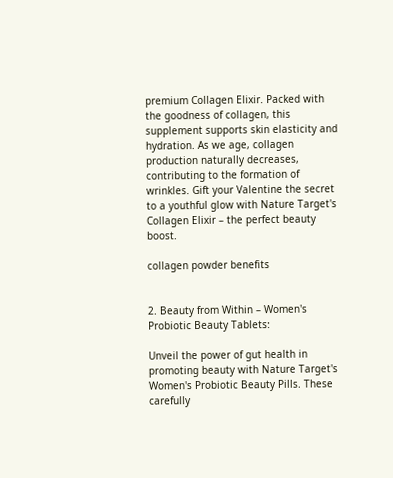premium Collagen Elixir. Packed with the goodness of collagen, this supplement supports skin elasticity and hydration. As we age, collagen production naturally decreases, contributing to the formation of wrinkles. Gift your Valentine the secret to a youthful glow with Nature Target's Collagen Elixir – the perfect beauty boost.

collagen powder benefits


2. Beauty from Within – Women's Probiotic Beauty Tablets:

Unveil the power of gut health in promoting beauty with Nature Target's Women's Probiotic Beauty Pills. These carefully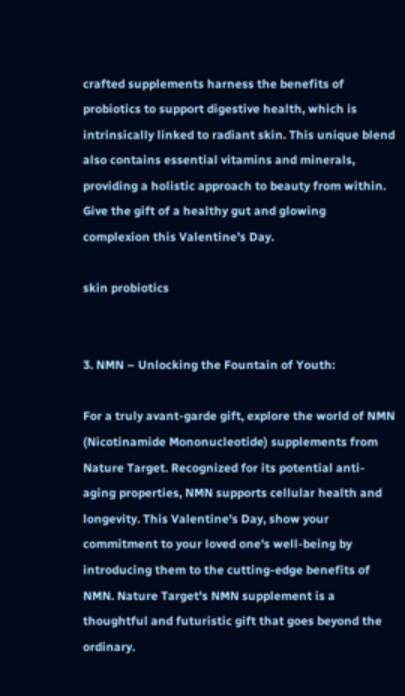crafted supplements harness the benefits of probiotics to support digestive health, which is intrinsically linked to radiant skin. This unique blend also contains essential vitamins and minerals, providing a holistic approach to beauty from within. Give the gift of a healthy gut and glowing complexion this Valentine's Day.

skin probiotics


3. NMN – Unlocking the Fountain of Youth:

For a truly avant-garde gift, explore the world of NMN (Nicotinamide Mononucleotide) supplements from Nature Target. Recognized for its potential anti-aging properties, NMN supports cellular health and longevity. This Valentine's Day, show your commitment to your loved one's well-being by introducing them to the cutting-edge benefits of NMN. Nature Target's NMN supplement is a thoughtful and futuristic gift that goes beyond the ordinary.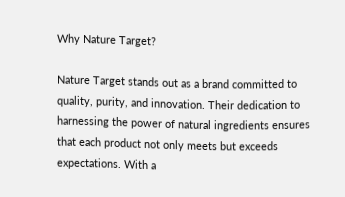Why Nature Target?

Nature Target stands out as a brand committed to quality, purity, and innovation. Their dedication to harnessing the power of natural ingredients ensures that each product not only meets but exceeds expectations. With a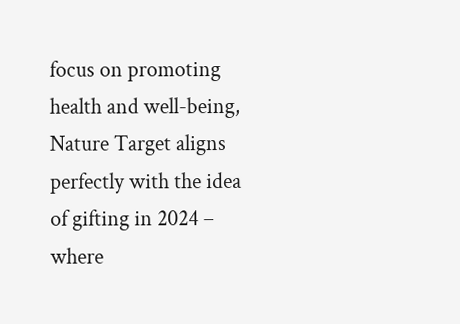focus on promoting health and well-being, Nature Target aligns perfectly with the idea of gifting in 2024 – where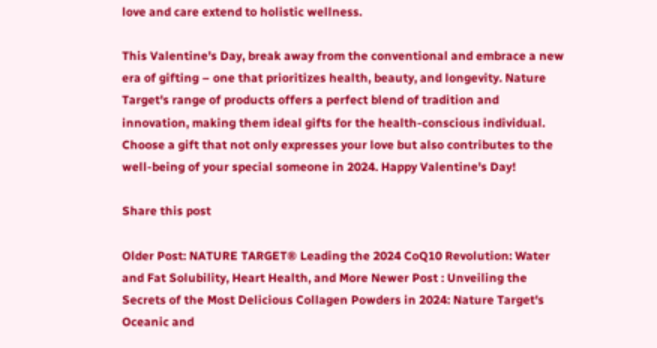love and care extend to holistic wellness.

This Valentine's Day, break away from the conventional and embrace a new era of gifting – one that prioritizes health, beauty, and longevity. Nature Target's range of products offers a perfect blend of tradition and innovation, making them ideal gifts for the health-conscious individual. Choose a gift that not only expresses your love but also contributes to the well-being of your special someone in 2024. Happy Valentine's Day!

Share this post

Older Post: NATURE TARGET® Leading the 2024 CoQ10 Revolution: Water and Fat Solubility, Heart Health, and More Newer Post : Unveiling the Secrets of the Most Delicious Collagen Powders in 2024: Nature Target's Oceanic and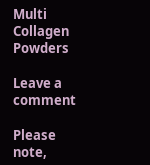Multi Collagen Powders

Leave a comment

Please note,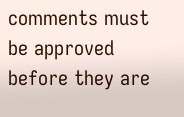comments must be approved before they are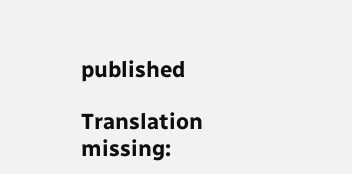published

Translation missing: